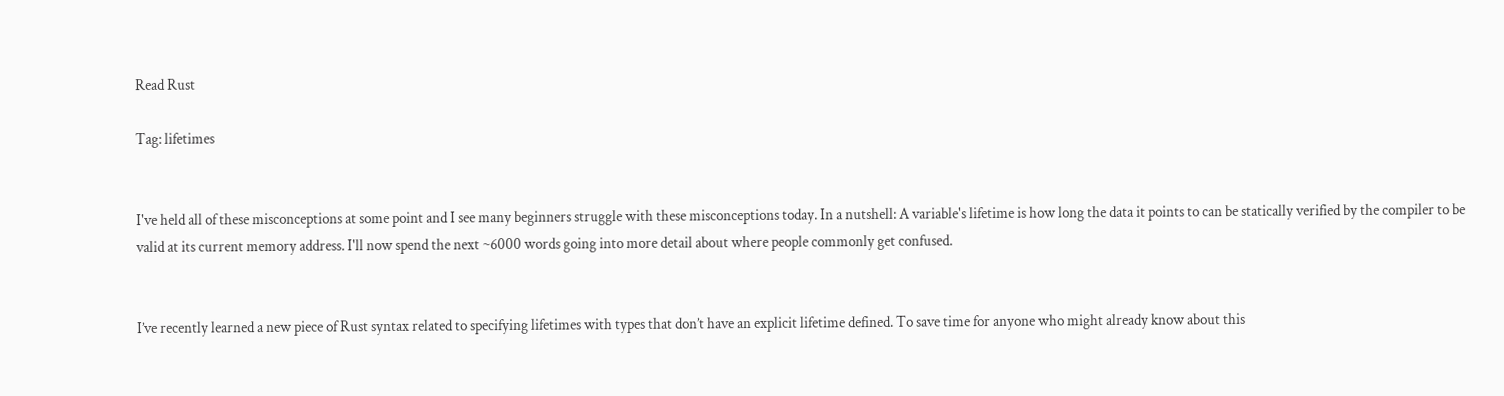Read Rust

Tag: lifetimes


I've held all of these misconceptions at some point and I see many beginners struggle with these misconceptions today. In a nutshell: A variable's lifetime is how long the data it points to can be statically verified by the compiler to be valid at its current memory address. I'll now spend the next ~6000 words going into more detail about where people commonly get confused.


I’ve recently learned a new piece of Rust syntax related to specifying lifetimes with types that don’t have an explicit lifetime defined. To save time for anyone who might already know about this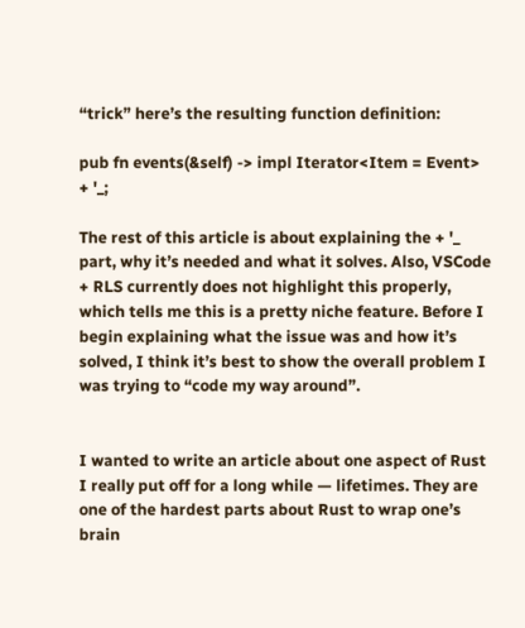“trick” here’s the resulting function definition:

pub fn events(&self) -> impl Iterator<Item = Event> + '_;

The rest of this article is about explaining the + '_ part, why it’s needed and what it solves. Also, VSCode + RLS currently does not highlight this properly, which tells me this is a pretty niche feature. Before I begin explaining what the issue was and how it’s solved, I think it’s best to show the overall problem I was trying to “code my way around”.


I wanted to write an article about one aspect of Rust I really put off for a long while — lifetimes. They are one of the hardest parts about Rust to wrap one’s brain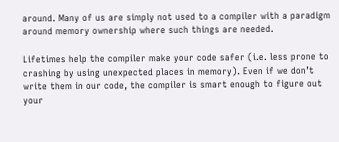around. Many of us are simply not used to a compiler with a paradigm around memory ownership where such things are needed.

Lifetimes help the compiler make your code safer (i.e. less prone to crashing by using unexpected places in memory). Even if we don’t write them in our code, the compiler is smart enough to figure out your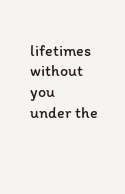lifetimes without you under the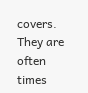covers. They are often times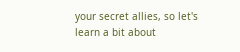your secret allies, so let's learn a bit about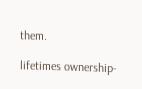them.

lifetimes ownership-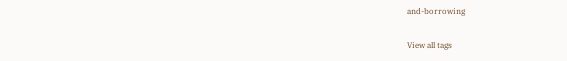and-borrowing

View all tags